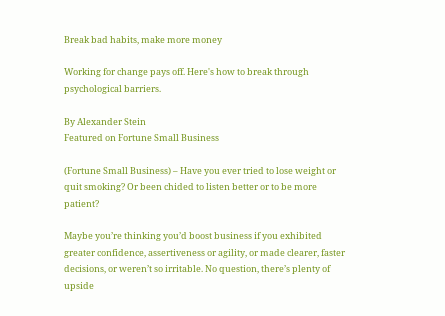Break bad habits, make more money

Working for change pays off. Here's how to break through psychological barriers.

By Alexander Stein
Featured on Fortune Small Business

(Fortune Small Business) – Have you ever tried to lose weight or quit smoking? Or been chided to listen better or to be more patient?

Maybe you’re thinking you’d boost business if you exhibited greater confidence, assertiveness or agility, or made clearer, faster decisions, or weren’t so irritable. No question, there’s plenty of upside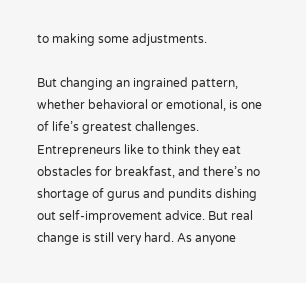to making some adjustments.

But changing an ingrained pattern, whether behavioral or emotional, is one of life’s greatest challenges. Entrepreneurs like to think they eat obstacles for breakfast, and there’s no shortage of gurus and pundits dishing out self-improvement advice. But real change is still very hard. As anyone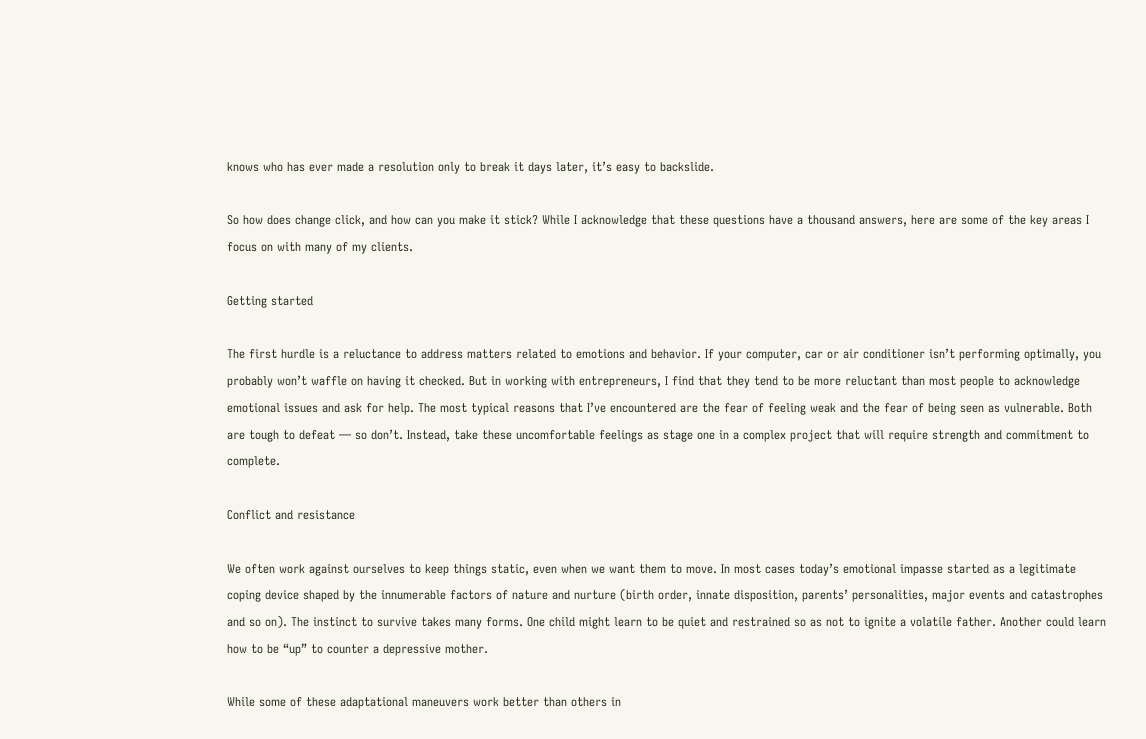knows who has ever made a resolution only to break it days later, it’s easy to backslide.

So how does change click, and how can you make it stick? While I acknowledge that these questions have a thousand answers, here are some of the key areas I focus on with many of my clients.

Getting started

The first hurdle is a reluctance to address matters related to emotions and behavior. If your computer, car or air conditioner isn’t performing optimally, you probably won’t waffle on having it checked. But in working with entrepreneurs, I find that they tend to be more reluctant than most people to acknowledge emotional issues and ask for help. The most typical reasons that I’ve encountered are the fear of feeling weak and the fear of being seen as vulnerable. Both are tough to defeat — so don’t. Instead, take these uncomfortable feelings as stage one in a complex project that will require strength and commitment to complete.

Conflict and resistance

We often work against ourselves to keep things static, even when we want them to move. In most cases today’s emotional impasse started as a legitimate coping device shaped by the innumerable factors of nature and nurture (birth order, innate disposition, parents’ personalities, major events and catastrophes and so on). The instinct to survive takes many forms. One child might learn to be quiet and restrained so as not to ignite a volatile father. Another could learn how to be “up” to counter a depressive mother.

While some of these adaptational maneuvers work better than others in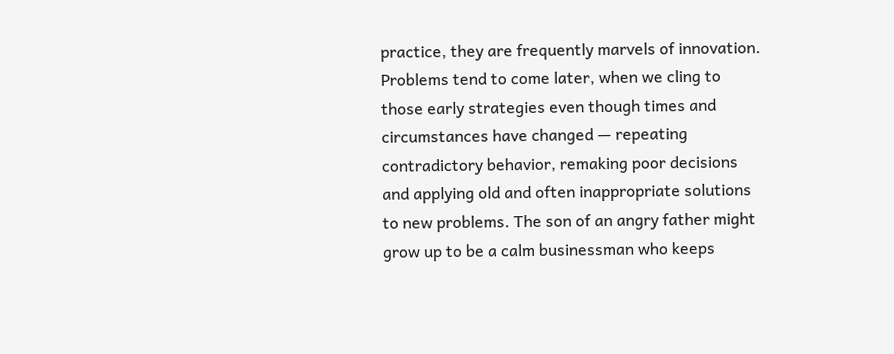practice, they are frequently marvels of innovation. Problems tend to come later, when we cling to those early strategies even though times and circumstances have changed — repeating contradictory behavior, remaking poor decisions and applying old and often inappropriate solutions to new problems. The son of an angry father might grow up to be a calm businessman who keeps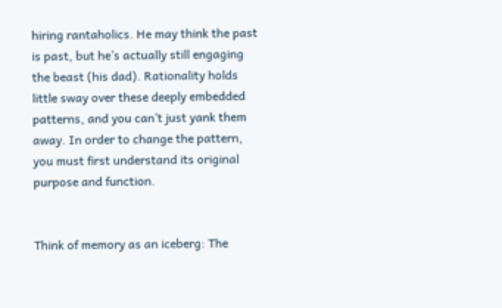hiring rantaholics. He may think the past is past, but he’s actually still engaging the beast (his dad). Rationality holds little sway over these deeply embedded patterns, and you can’t just yank them away. In order to change the pattern, you must first understand its original purpose and function.


Think of memory as an iceberg: The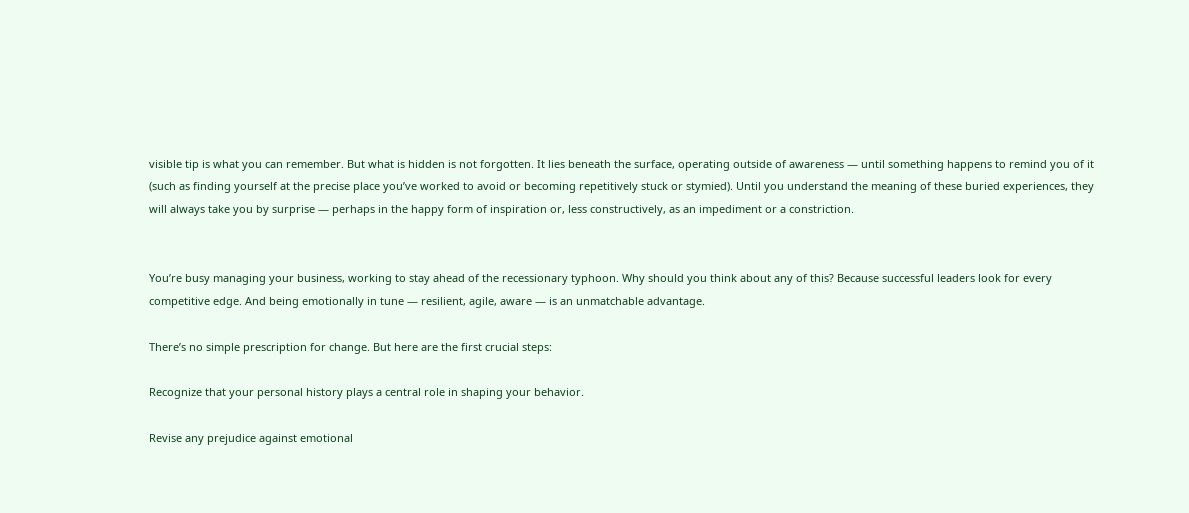visible tip is what you can remember. But what is hidden is not forgotten. It lies beneath the surface, operating outside of awareness — until something happens to remind you of it (such as finding yourself at the precise place you’ve worked to avoid or becoming repetitively stuck or stymied). Until you understand the meaning of these buried experiences, they will always take you by surprise — perhaps in the happy form of inspiration or, less constructively, as an impediment or a constriction.


You’re busy managing your business, working to stay ahead of the recessionary typhoon. Why should you think about any of this? Because successful leaders look for every competitive edge. And being emotionally in tune — resilient, agile, aware — is an unmatchable advantage.

There’s no simple prescription for change. But here are the first crucial steps:

Recognize that your personal history plays a central role in shaping your behavior.

Revise any prejudice against emotional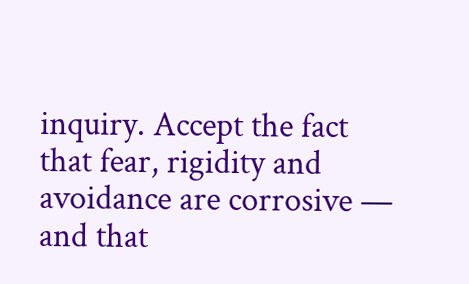inquiry. Accept the fact that fear, rigidity and avoidance are corrosive — and that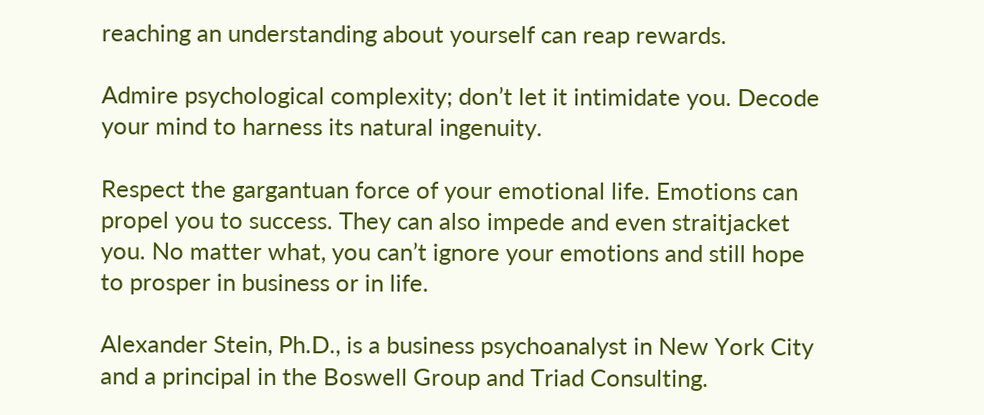reaching an understanding about yourself can reap rewards.

Admire psychological complexity; don’t let it intimidate you. Decode your mind to harness its natural ingenuity.

Respect the gargantuan force of your emotional life. Emotions can propel you to success. They can also impede and even straitjacket you. No matter what, you can’t ignore your emotions and still hope to prosper in business or in life.

Alexander Stein, Ph.D., is a business psychoanalyst in New York City and a principal in the Boswell Group and Triad Consulting.